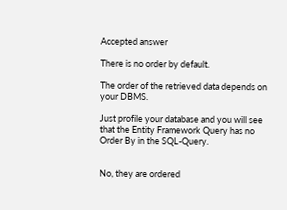Accepted answer

There is no order by default.

The order of the retrieved data depends on your DBMS.

Just profile your database and you will see that the Entity Framework Query has no Order By in the SQL-Query.


No, they are ordered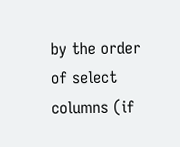by the order of select columns (if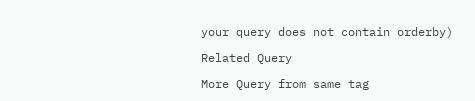your query does not contain orderby)

Related Query

More Query from same tag